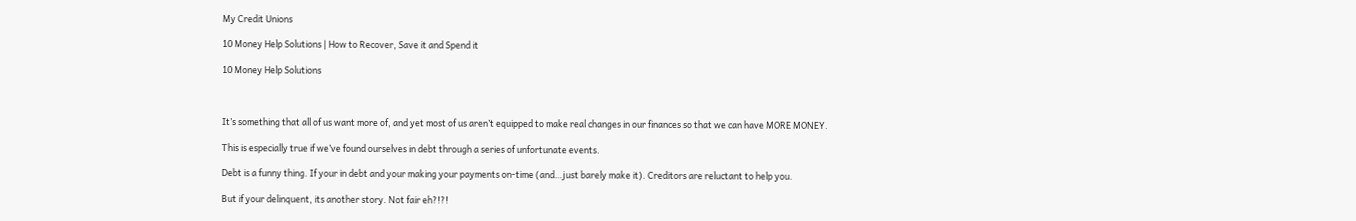My Credit Unions

10 Money Help Solutions | How to Recover, Save it and Spend it

10 Money Help Solutions



It’s something that all of us want more of, and yet most of us aren’t equipped to make real changes in our finances so that we can have MORE MONEY.

This is especially true if we’ve found ourselves in debt through a series of unfortunate events.

Debt is a funny thing. If your in debt and your making your payments on-time (and…just barely make it). Creditors are reluctant to help you.

But if your delinquent, its another story. Not fair eh?!?!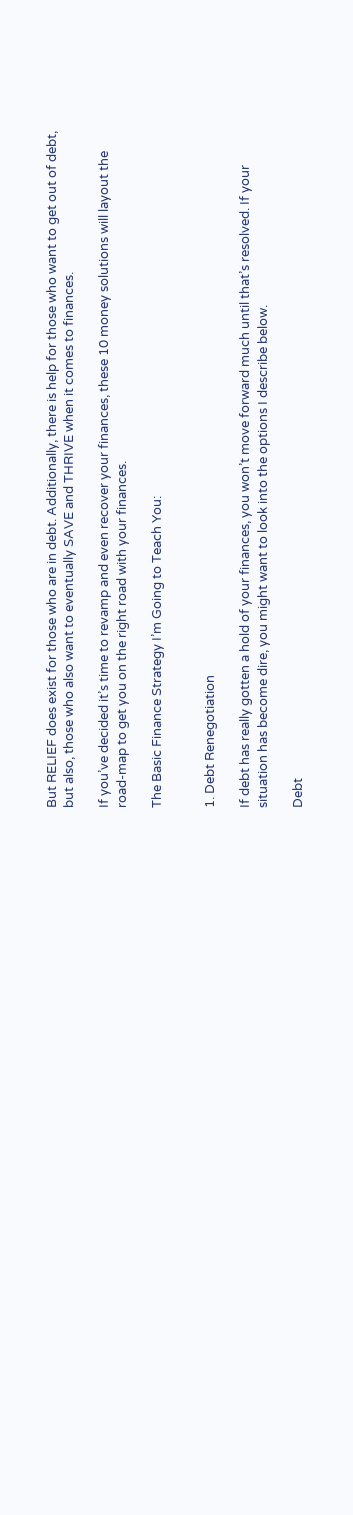But RELIEF does exist for those who are in debt. Additionally, there is help for those who want to get out of debt, but also, those who also want to eventually SAVE and THRIVE when it comes to finances.

If you’ve decided it’s time to revamp and even recover your finances, these 10 money solutions will layout the road-map to get you on the right road with your finances.

The Basic Finance Strategy I’m Going to Teach You:


1. Debt Renegotiation

If debt has really gotten a hold of your finances, you won’t move forward much until that’s resolved. If your situation has become dire, you might want to look into the options I describe below.

Debt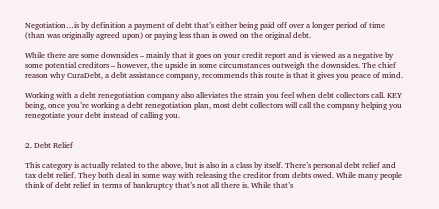Negotiation…is by definition a payment of debt that’s either being paid off over a longer period of time (than was originally agreed upon) or paying less than is owed on the original debt.

While there are some downsides – mainly that it goes on your credit report and is viewed as a negative by some potential creditors – however, the upside in some circumstances outweigh the downsides. The chief reason why CuraDebt, a debt assistance company, recommends this route is that it gives you peace of mind.

Working with a debt renegotiation company also alleviates the strain you feel when debt collectors call. KEY being, once you’re working a debt renegotiation plan, most debt collectors will call the company helping you renegotiate your debt instead of calling you.


2. Debt Relief

This category is actually related to the above, but is also in a class by itself. There’s personal debt relief and tax debt relief. They both deal in some way with releasing the creditor from debts owed. While many people think of debt relief in terms of bankruptcy that’s not all there is. While that’s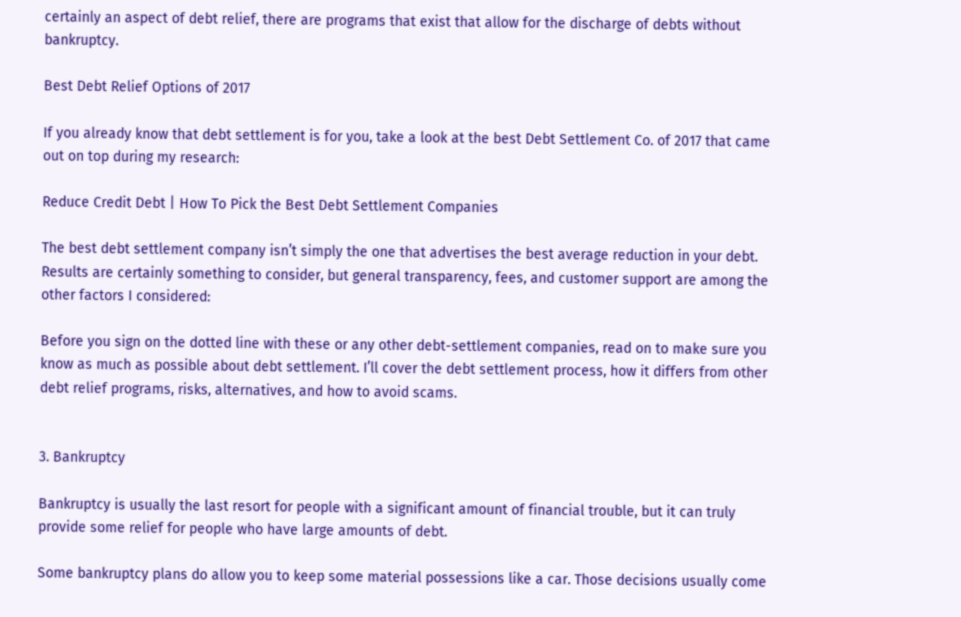certainly an aspect of debt relief, there are programs that exist that allow for the discharge of debts without bankruptcy.

Best Debt Relief Options of 2017

If you already know that debt settlement is for you, take a look at the best Debt Settlement Co. of 2017 that came out on top during my research:

Reduce Credit Debt | How To Pick the Best Debt Settlement Companies

The best debt settlement company isn’t simply the one that advertises the best average reduction in your debt. Results are certainly something to consider, but general transparency, fees, and customer support are among the other factors I considered:

Before you sign on the dotted line with these or any other debt-settlement companies, read on to make sure you know as much as possible about debt settlement. I’ll cover the debt settlement process, how it differs from other debt relief programs, risks, alternatives, and how to avoid scams.


3. Bankruptcy

Bankruptcy is usually the last resort for people with a significant amount of financial trouble, but it can truly provide some relief for people who have large amounts of debt.

Some bankruptcy plans do allow you to keep some material possessions like a car. Those decisions usually come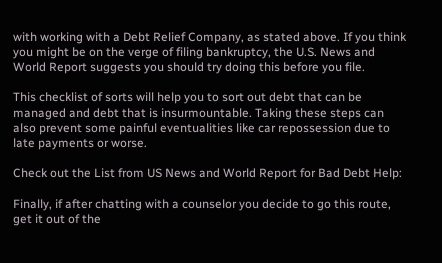with working with a Debt Relief Company, as stated above. If you think you might be on the verge of filing bankruptcy, the U.S. News and World Report suggests you should try doing this before you file.

This checklist of sorts will help you to sort out debt that can be managed and debt that is insurmountable. Taking these steps can also prevent some painful eventualities like car repossession due to late payments or worse.

Check out the List from US News and World Report for Bad Debt Help:

Finally, if after chatting with a counselor you decide to go this route, get it out of the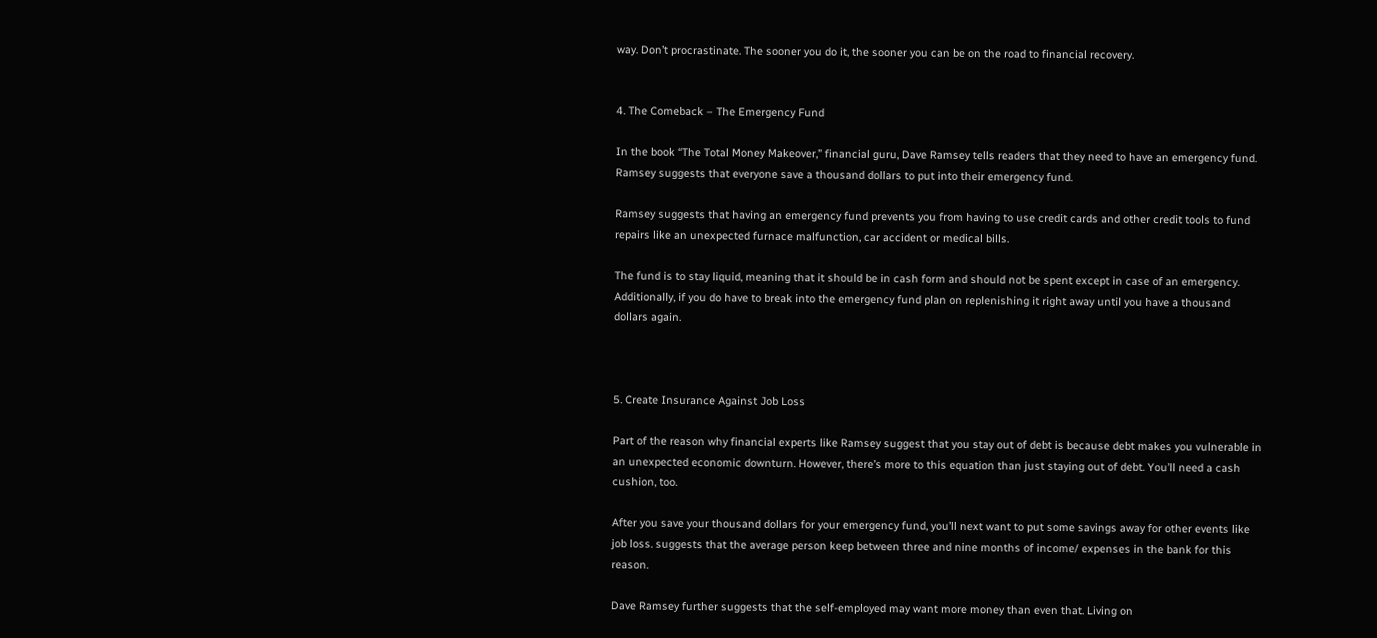way. Don’t procrastinate. The sooner you do it, the sooner you can be on the road to financial recovery.


4. The Comeback – The Emergency Fund

In the book “The Total Money Makeover,” financial guru, Dave Ramsey tells readers that they need to have an emergency fund. Ramsey suggests that everyone save a thousand dollars to put into their emergency fund.

Ramsey suggests that having an emergency fund prevents you from having to use credit cards and other credit tools to fund repairs like an unexpected furnace malfunction, car accident or medical bills.

The fund is to stay liquid, meaning that it should be in cash form and should not be spent except in case of an emergency. Additionally, if you do have to break into the emergency fund plan on replenishing it right away until you have a thousand dollars again.



5. Create Insurance Against Job Loss

Part of the reason why financial experts like Ramsey suggest that you stay out of debt is because debt makes you vulnerable in an unexpected economic downturn. However, there’s more to this equation than just staying out of debt. You’ll need a cash cushion, too.

After you save your thousand dollars for your emergency fund, you’ll next want to put some savings away for other events like job loss. suggests that the average person keep between three and nine months of income/ expenses in the bank for this reason.

Dave Ramsey further suggests that the self-employed may want more money than even that. Living on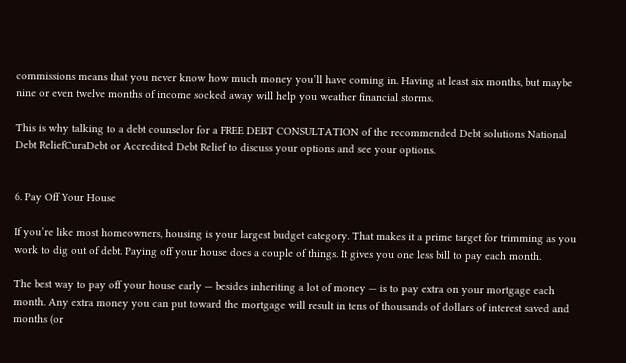commissions means that you never know how much money you’ll have coming in. Having at least six months, but maybe nine or even twelve months of income socked away will help you weather financial storms.

This is why talking to a debt counselor for a FREE DEBT CONSULTATION of the recommended Debt solutions National Debt ReliefCuraDebt or Accredited Debt Relief to discuss your options and see your options.


6. Pay Off Your House

If you’re like most homeowners, housing is your largest budget category. That makes it a prime target for trimming as you work to dig out of debt. Paying off your house does a couple of things. It gives you one less bill to pay each month.

The best way to pay off your house early — besides inheriting a lot of money — is to pay extra on your mortgage each month. Any extra money you can put toward the mortgage will result in tens of thousands of dollars of interest saved and months (or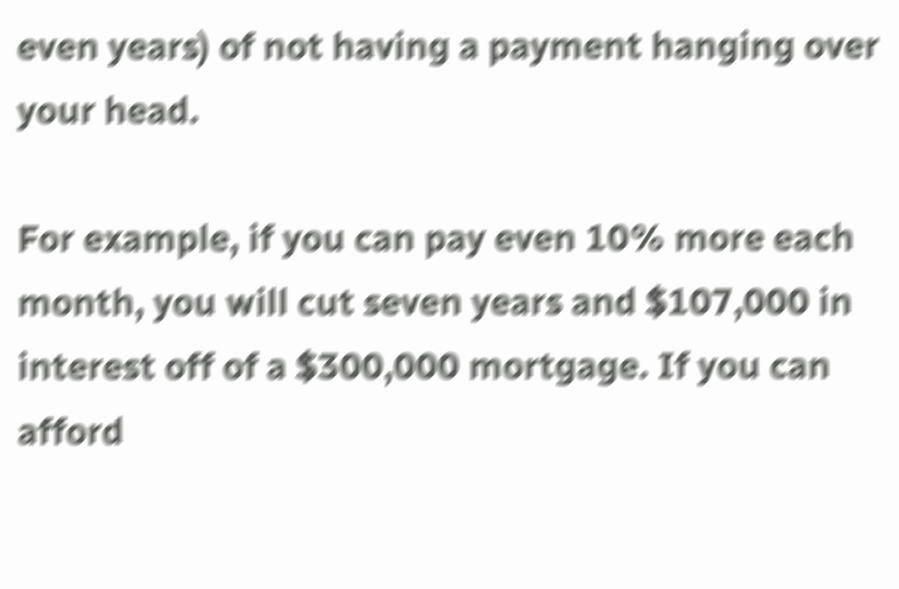even years) of not having a payment hanging over your head.

For example, if you can pay even 10% more each month, you will cut seven years and $107,000 in interest off of a $300,000 mortgage. If you can afford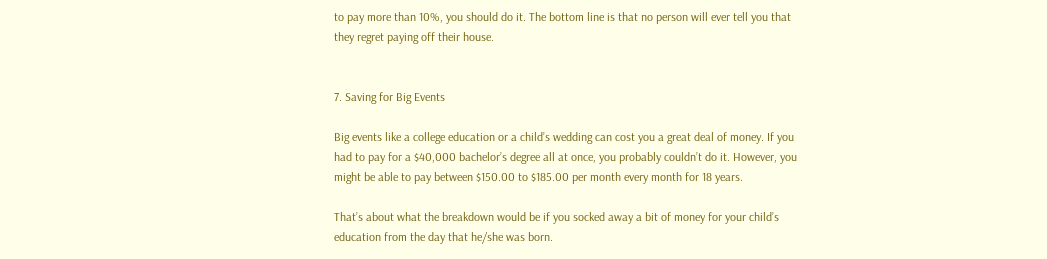to pay more than 10%, you should do it. The bottom line is that no person will ever tell you that they regret paying off their house.


7. Saving for Big Events

Big events like a college education or a child’s wedding can cost you a great deal of money. If you had to pay for a $40,000 bachelor’s degree all at once, you probably couldn’t do it. However, you might be able to pay between $150.00 to $185.00 per month every month for 18 years.

That’s about what the breakdown would be if you socked away a bit of money for your child’s education from the day that he/she was born.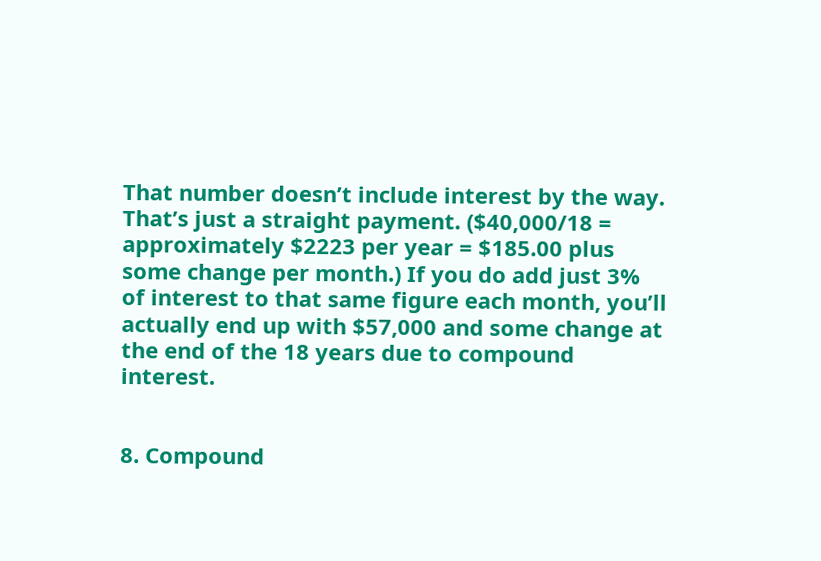That number doesn’t include interest by the way. That’s just a straight payment. ($40,000/18 = approximately $2223 per year = $185.00 plus some change per month.) If you do add just 3% of interest to that same figure each month, you’ll actually end up with $57,000 and some change at the end of the 18 years due to compound interest.


8. Compound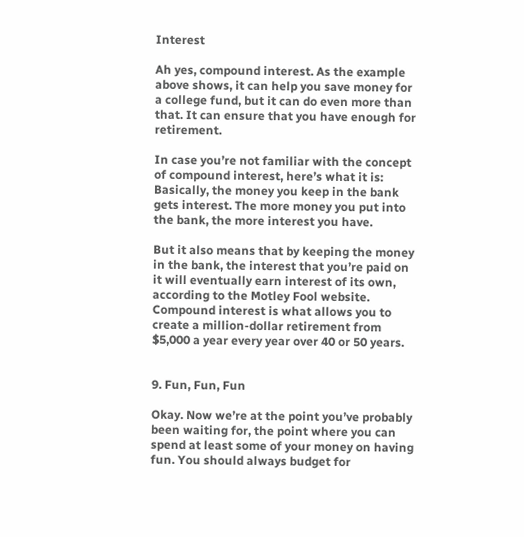Interest

Ah yes, compound interest. As the example above shows, it can help you save money for a college fund, but it can do even more than that. It can ensure that you have enough for retirement.

In case you’re not familiar with the concept of compound interest, here’s what it is: Basically, the money you keep in the bank gets interest. The more money you put into the bank, the more interest you have.

But it also means that by keeping the money in the bank, the interest that you’re paid on it will eventually earn interest of its own, according to the Motley Fool website. Compound interest is what allows you to create a million-dollar retirement from $5,000 a year every year over 40 or 50 years.


9. Fun, Fun, Fun

Okay. Now we’re at the point you’ve probably been waiting for, the point where you can spend at least some of your money on having fun. You should always budget for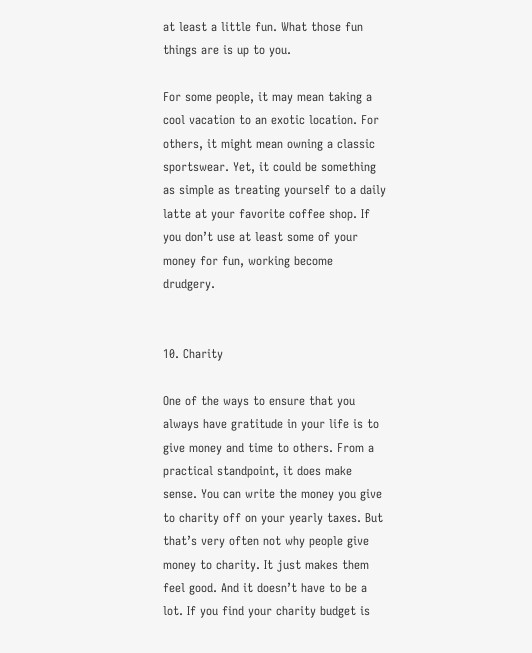at least a little fun. What those fun things are is up to you.

For some people, it may mean taking a cool vacation to an exotic location. For others, it might mean owning a classic sportswear. Yet, it could be something as simple as treating yourself to a daily latte at your favorite coffee shop. If you don’t use at least some of your money for fun, working become drudgery.


10. Charity

One of the ways to ensure that you always have gratitude in your life is to give money and time to others. From a practical standpoint, it does make sense. You can write the money you give to charity off on your yearly taxes. But that’s very often not why people give money to charity. It just makes them feel good. And it doesn’t have to be a lot. If you find your charity budget is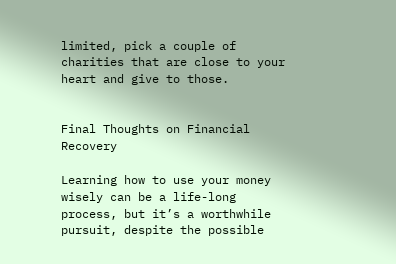limited, pick a couple of charities that are close to your heart and give to those.


Final Thoughts on Financial Recovery

Learning how to use your money wisely can be a life-long process, but it’s a worthwhile pursuit, despite the possible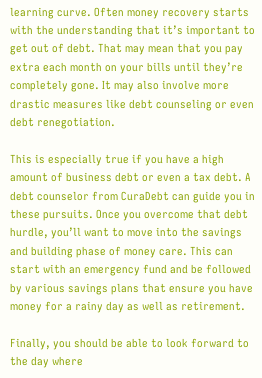learning curve. Often money recovery starts with the understanding that it’s important to get out of debt. That may mean that you pay extra each month on your bills until they’re completely gone. It may also involve more drastic measures like debt counseling or even debt renegotiation.

This is especially true if you have a high amount of business debt or even a tax debt. A debt counselor from CuraDebt can guide you in these pursuits. Once you overcome that debt hurdle, you’ll want to move into the savings and building phase of money care. This can start with an emergency fund and be followed by various savings plans that ensure you have money for a rainy day as well as retirement.

Finally, you should be able to look forward to the day where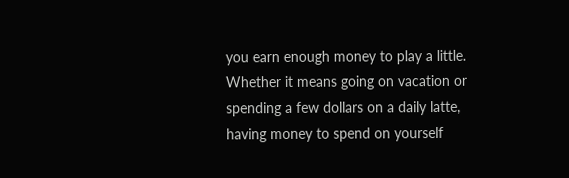you earn enough money to play a little. Whether it means going on vacation or spending a few dollars on a daily latte, having money to spend on yourself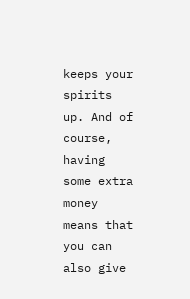keeps your spirits up. And of course, having some extra money means that you can also give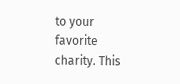to your favorite charity. This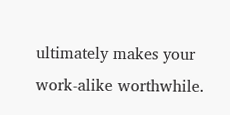ultimately makes your work-alike worthwhile.